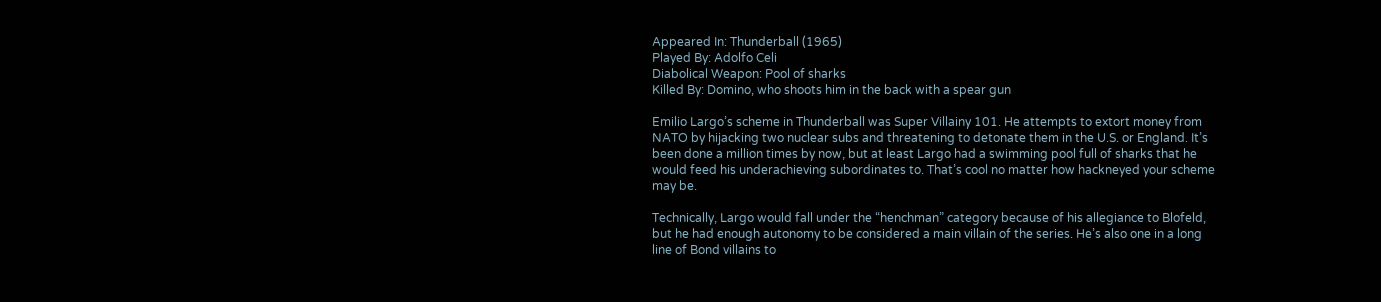Appeared In: Thunderball (1965)
Played By: Adolfo Celi
Diabolical Weapon: Pool of sharks
Killed By: Domino, who shoots him in the back with a spear gun

Emilio Largo’s scheme in Thunderball was Super Villainy 101. He attempts to extort money from NATO by hijacking two nuclear subs and threatening to detonate them in the U.S. or England. It’s been done a million times by now, but at least Largo had a swimming pool full of sharks that he would feed his underachieving subordinates to. That’s cool no matter how hackneyed your scheme may be.

Technically, Largo would fall under the “henchman” category because of his allegiance to Blofeld, but he had enough autonomy to be considered a main villain of the series. He’s also one in a long line of Bond villains to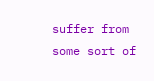suffer from some sort of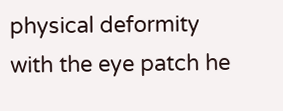physical deformity with the eye patch he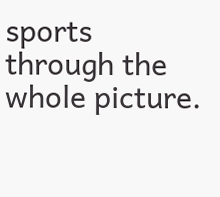sports through the whole picture.